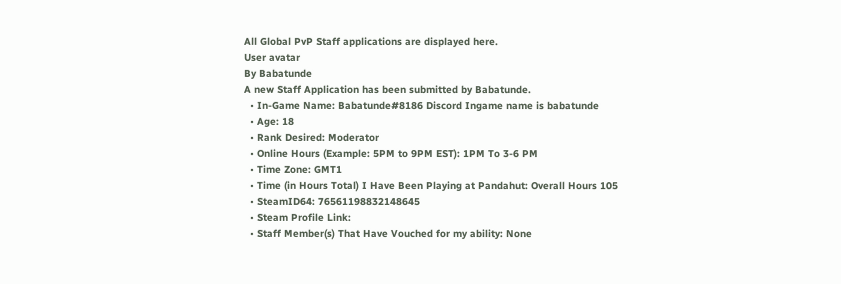All Global PvP Staff applications are displayed here.
User avatar
By Babatunde
A new Staff Application has been submitted by Babatunde.
  • In-Game Name: Babatunde#8186 Discord Ingame name is babatunde
  • Age: 18
  • Rank Desired: Moderator
  • Online Hours (Example: 5PM to 9PM EST): 1PM To 3-6 PM
  • Time Zone: GMT1
  • Time (in Hours Total) I Have Been Playing at Pandahut: Overall Hours 105
  • SteamID64: 76561198832148645
  • Steam Profile Link:
  • Staff Member(s) That Have Vouched for my ability: None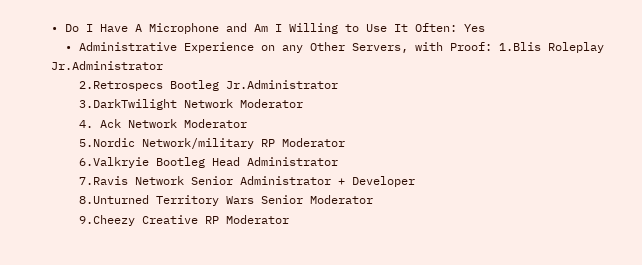• Do I Have A Microphone and Am I Willing to Use It Often: Yes
  • Administrative Experience on any Other Servers, with Proof: 1.Blis Roleplay Jr.Administrator
    2.Retrospecs Bootleg Jr.Administrator
    3.DarkTwilight Network Moderator
    4. Ack Network Moderator
    5.Nordic Network/military RP Moderator
    6.Valkryie Bootleg Head Administrator
    7.Ravis Network Senior Administrator + Developer
    8.Unturned Territory Wars Senior Moderator
    9.Cheezy Creative RP Moderator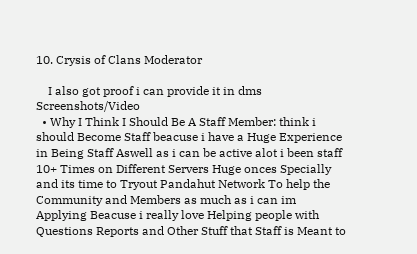10. Crysis of Clans Moderator

    I also got proof i can provide it in dms Screenshots/Video
  • Why I Think I Should Be A Staff Member: think i should Become Staff beacuse i have a Huge Experience in Being Staff Aswell as i can be active alot i been staff 10+ Times on Different Servers Huge onces Specially and its time to Tryout Pandahut Network To help the Community and Members as much as i can im Applying Beacuse i really love Helping people with Questions Reports and Other Stuff that Staff is Meant to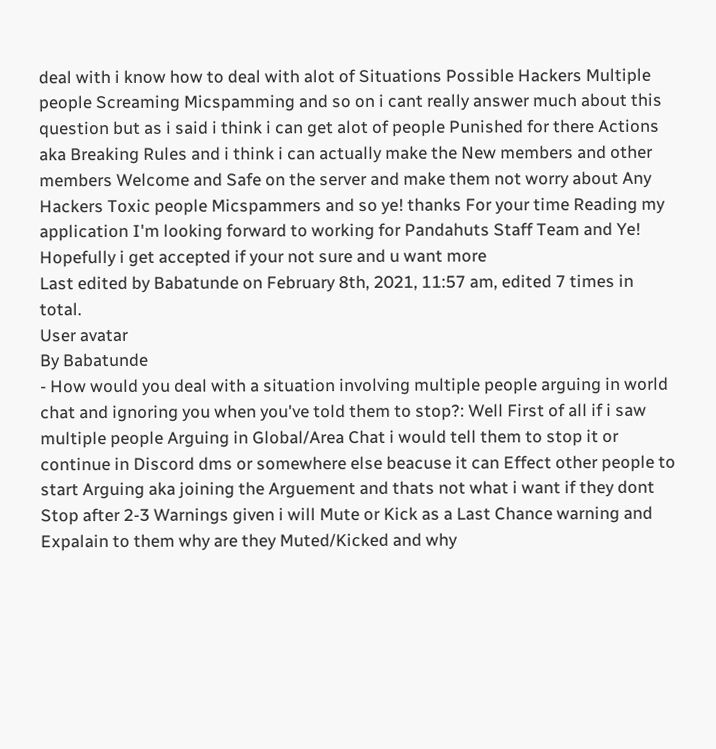deal with i know how to deal with alot of Situations Possible Hackers Multiple people Screaming Micspamming and so on i cant really answer much about this question but as i said i think i can get alot of people Punished for there Actions aka Breaking Rules and i think i can actually make the New members and other members Welcome and Safe on the server and make them not worry about Any Hackers Toxic people Micspammers and so ye! thanks For your time Reading my application I'm looking forward to working for Pandahuts Staff Team and Ye! Hopefully i get accepted if your not sure and u want more
Last edited by Babatunde on February 8th, 2021, 11:57 am, edited 7 times in total.
User avatar
By Babatunde
- How would you deal with a situation involving multiple people arguing in world chat and ignoring you when you've told them to stop?: Well First of all if i saw multiple people Arguing in Global/Area Chat i would tell them to stop it or continue in Discord dms or somewhere else beacuse it can Effect other people to start Arguing aka joining the Arguement and thats not what i want if they dont Stop after 2-3 Warnings given i will Mute or Kick as a Last Chance warning and Expalain to them why are they Muted/Kicked and why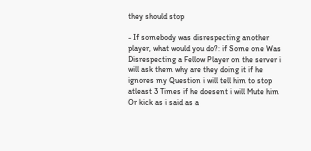they should stop

- If somebody was disrespecting another player, what would you do?: if Some one Was Disrespecting a Fellow Player on the server i will ask them why are they doing it if he ignores my Question i will tell him to stop atleast 3 Times if he doesent i will Mute him Or kick as i said as a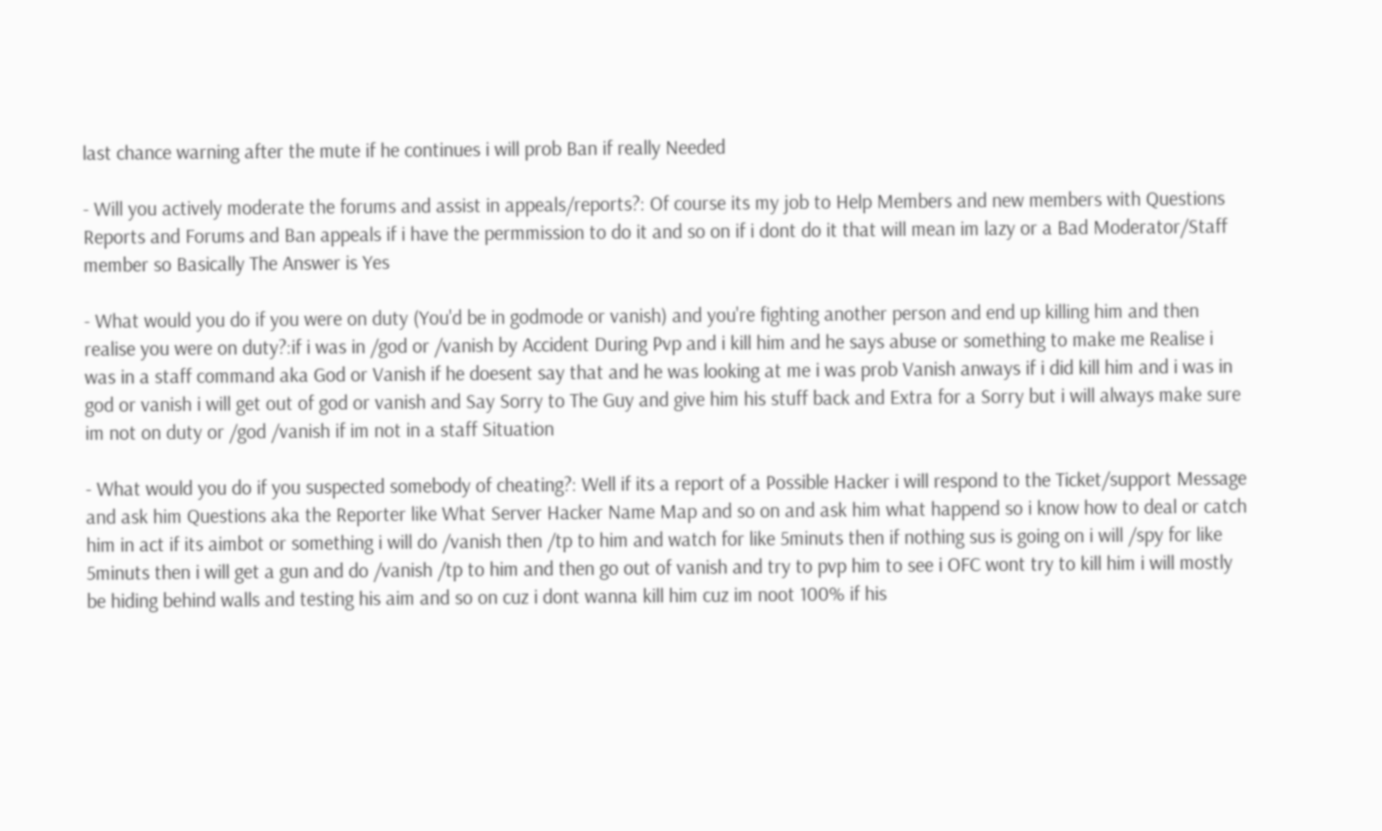last chance warning after the mute if he continues i will prob Ban if really Needed

- Will you actively moderate the forums and assist in appeals/reports?: Of course its my job to Help Members and new members with Questions Reports and Forums and Ban appeals if i have the permmission to do it and so on if i dont do it that will mean im lazy or a Bad Moderator/Staff member so Basically The Answer is Yes

- What would you do if you were on duty (You'd be in godmode or vanish) and you're fighting another person and end up killing him and then realise you were on duty?:if i was in /god or /vanish by Accident During Pvp and i kill him and he says abuse or something to make me Realise i was in a staff command aka God or Vanish if he doesent say that and he was looking at me i was prob Vanish anways if i did kill him and i was in god or vanish i will get out of god or vanish and Say Sorry to The Guy and give him his stuff back and Extra for a Sorry but i will always make sure im not on duty or /god /vanish if im not in a staff Situation

- What would you do if you suspected somebody of cheating?: Well if its a report of a Possible Hacker i will respond to the Ticket/support Message and ask him Questions aka the Reporter like What Server Hacker Name Map and so on and ask him what happend so i know how to deal or catch him in act if its aimbot or something i will do /vanish then /tp to him and watch for like 5minuts then if nothing sus is going on i will /spy for like 5minuts then i will get a gun and do /vanish /tp to him and then go out of vanish and try to pvp him to see i OFC wont try to kill him i will mostly be hiding behind walls and testing his aim and so on cuz i dont wanna kill him cuz im noot 100% if his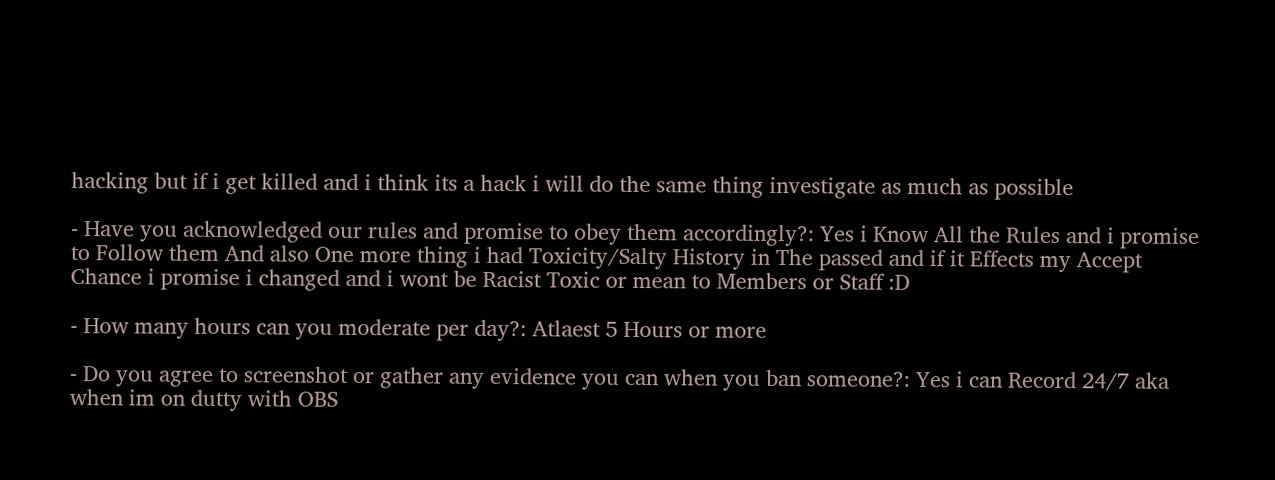hacking but if i get killed and i think its a hack i will do the same thing investigate as much as possible

- Have you acknowledged our rules and promise to obey them accordingly?: Yes i Know All the Rules and i promise to Follow them And also One more thing i had Toxicity/Salty History in The passed and if it Effects my Accept Chance i promise i changed and i wont be Racist Toxic or mean to Members or Staff :D

- How many hours can you moderate per day?: Atlaest 5 Hours or more

- Do you agree to screenshot or gather any evidence you can when you ban someone?: Yes i can Record 24/7 aka when im on dutty with OBS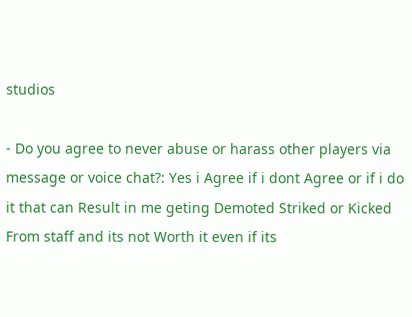studios

- Do you agree to never abuse or harass other players via message or voice chat?: Yes i Agree if i dont Agree or if i do it that can Result in me geting Demoted Striked or Kicked From staff and its not Worth it even if its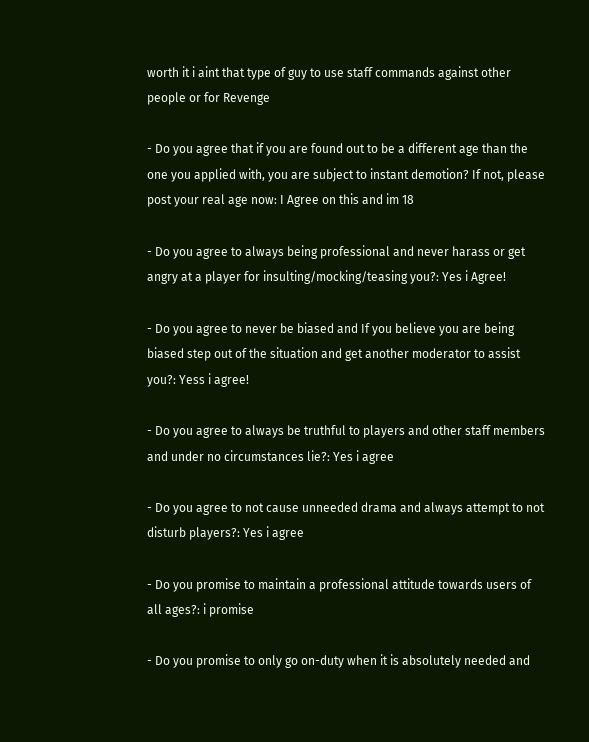worth it i aint that type of guy to use staff commands against other people or for Revenge

- Do you agree that if you are found out to be a different age than the one you applied with, you are subject to instant demotion? If not, please post your real age now: I Agree on this and im 18

- Do you agree to always being professional and never harass or get angry at a player for insulting/mocking/teasing you?: Yes i Agree!

- Do you agree to never be biased and If you believe you are being biased step out of the situation and get another moderator to assist you?: Yess i agree!

- Do you agree to always be truthful to players and other staff members and under no circumstances lie?: Yes i agree

- Do you agree to not cause unneeded drama and always attempt to not disturb players?: Yes i agree

- Do you promise to maintain a professional attitude towards users of all ages?: i promise

- Do you promise to only go on-duty when it is absolutely needed and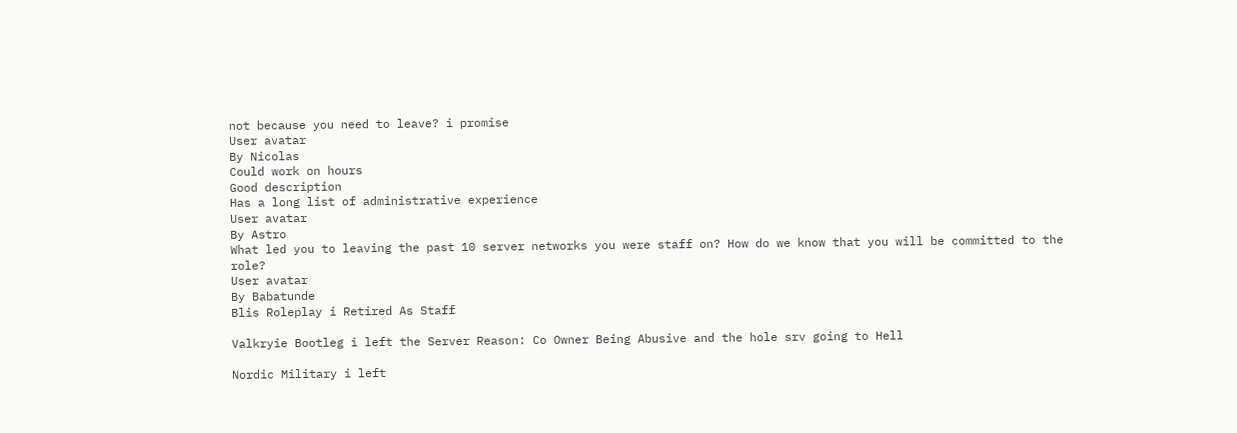not because you need to leave? i promise
User avatar
By Nicolas
Could work on hours
Good description
Has a long list of administrative experience
User avatar
By Astro
What led you to leaving the past 10 server networks you were staff on? How do we know that you will be committed to the role?
User avatar
By Babatunde
Blis Roleplay i Retired As Staff

Valkryie Bootleg i left the Server Reason: Co Owner Being Abusive and the hole srv going to Hell

Nordic Military i left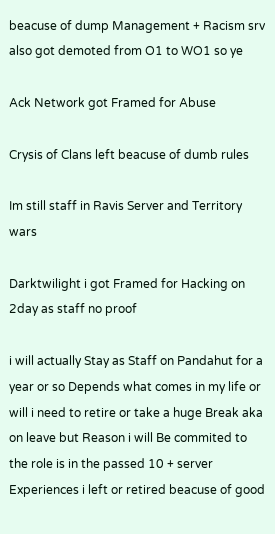beacuse of dump Management + Racism srv also got demoted from O1 to WO1 so ye

Ack Network got Framed for Abuse

Crysis of Clans left beacuse of dumb rules

Im still staff in Ravis Server and Territory wars

Darktwilight i got Framed for Hacking on 2day as staff no proof

i will actually Stay as Staff on Pandahut for a year or so Depends what comes in my life or will i need to retire or take a huge Break aka on leave but Reason i will Be commited to the role is in the passed 10 + server Experiences i left or retired beacuse of good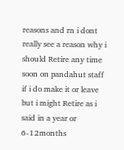reasons and rn i dont really see a reason why i should Retire any time soon on pandahut staff if i do make it or leave but i might Retire as i said in a year or 6-12months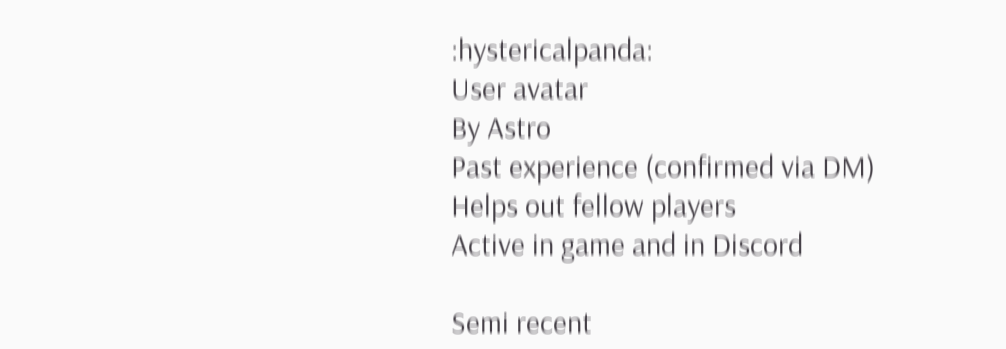:hystericalpanda:
User avatar
By Astro
Past experience (confirmed via DM)
Helps out fellow players
Active in game and in Discord

Semi recent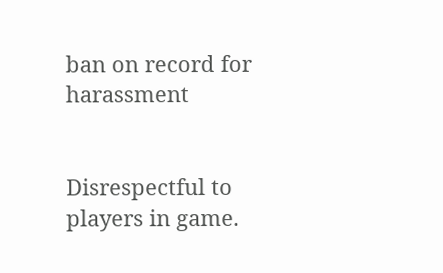ban on record for harassment


Disrespectful to players in game.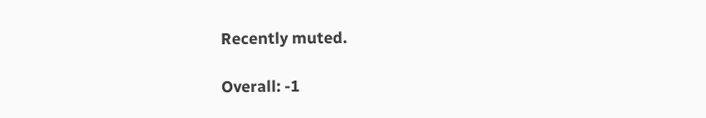Recently muted.

Overall: -1